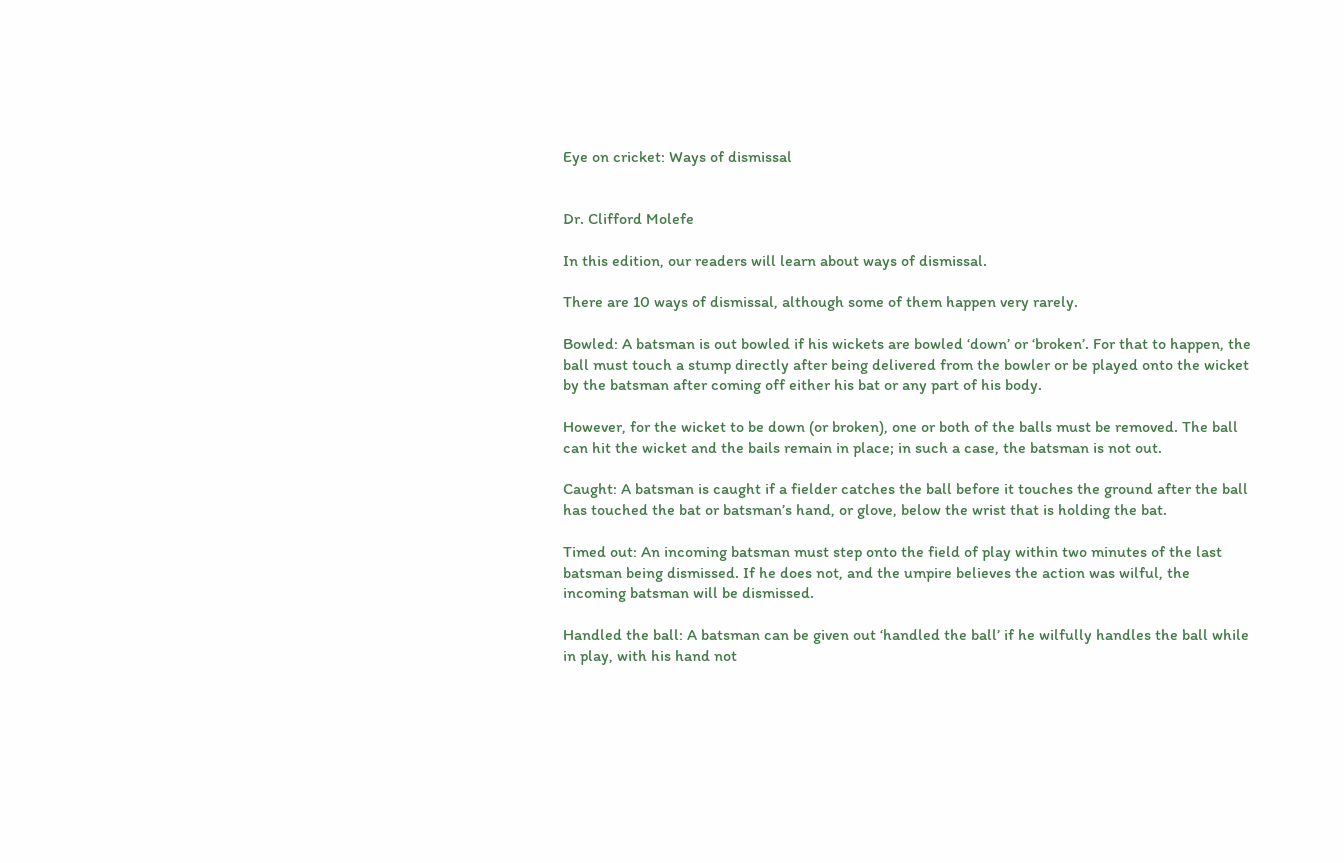Eye on cricket: Ways of dismissal


Dr. Clifford Molefe

In this edition, our readers will learn about ways of dismissal.

There are 10 ways of dismissal, although some of them happen very rarely.

Bowled: A batsman is out bowled if his wickets are bowled ‘down’ or ‘broken’. For that to happen, the ball must touch a stump directly after being delivered from the bowler or be played onto the wicket by the batsman after coming off either his bat or any part of his body.

However, for the wicket to be down (or broken), one or both of the balls must be removed. The ball can hit the wicket and the bails remain in place; in such a case, the batsman is not out.

Caught: A batsman is caught if a fielder catches the ball before it touches the ground after the ball has touched the bat or batsman’s hand, or glove, below the wrist that is holding the bat.

Timed out: An incoming batsman must step onto the field of play within two minutes of the last batsman being dismissed. If he does not, and the umpire believes the action was wilful, the incoming batsman will be dismissed.

Handled the ball: A batsman can be given out ‘handled the ball’ if he wilfully handles the ball while in play, with his hand not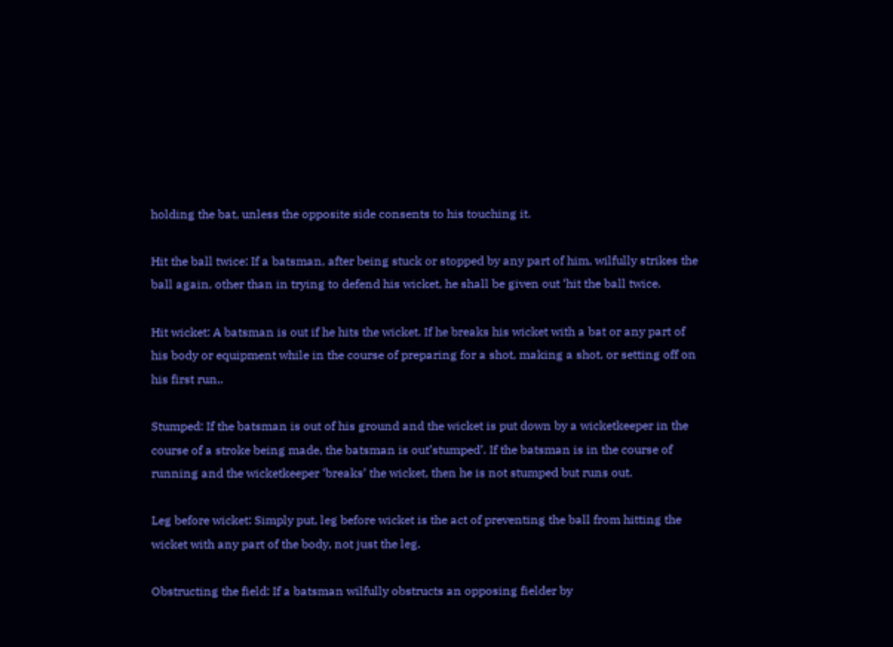holding the bat, unless the opposite side consents to his touching it.

Hit the ball twice: If a batsman, after being stuck or stopped by any part of him, wilfully strikes the ball again, other than in trying to defend his wicket, he shall be given out ‘hit the ball twice.

Hit wicket: A batsman is out if he hits the wicket. If he breaks his wicket with a bat or any part of his body or equipment while in the course of preparing for a shot, making a shot, or setting off on his first run,.

Stumped: If the batsman is out of his ground and the wicket is put down by a wicketkeeper in the course of a stroke being made, the batsman is out’stumped’. If the batsman is in the course of running and the wicketkeeper ‘breaks’ the wicket, then he is not stumped but runs out.

Leg before wicket: Simply put, leg before wicket is the act of preventing the ball from hitting the wicket with any part of the body, not just the leg.

Obstructing the field: If a batsman wilfully obstructs an opposing fielder by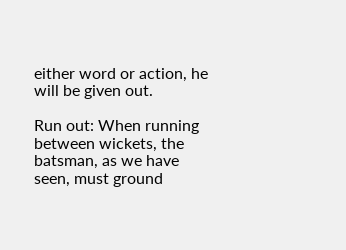either word or action, he will be given out.

Run out: When running between wickets, the batsman, as we have seen, must ground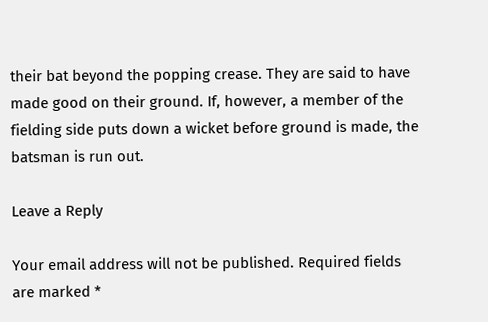their bat beyond the popping crease. They are said to have made good on their ground. If, however, a member of the fielding side puts down a wicket before ground is made, the batsman is run out.

Leave a Reply

Your email address will not be published. Required fields are marked *